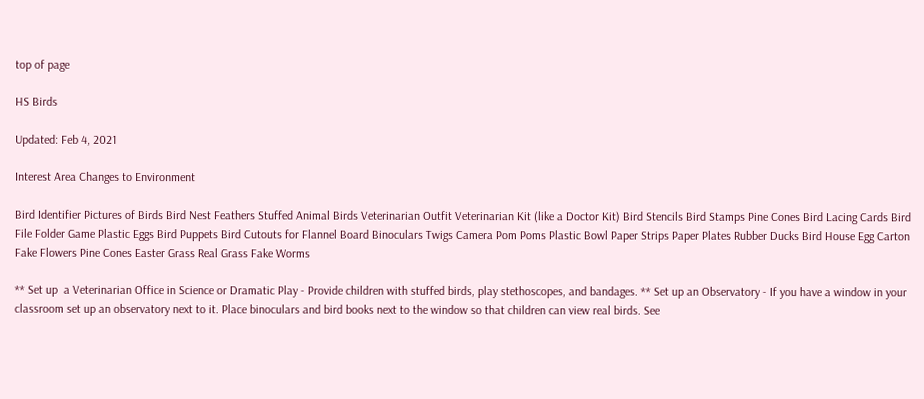top of page

HS Birds

Updated: Feb 4, 2021

Interest Area Changes to Environment

Bird Identifier Pictures of Birds Bird Nest Feathers Stuffed Animal Birds Veterinarian Outfit Veterinarian Kit (like a Doctor Kit) Bird Stencils Bird Stamps Pine Cones Bird Lacing Cards Bird File Folder Game Plastic Eggs Bird Puppets Bird Cutouts for Flannel Board Binoculars Twigs Camera Pom Poms Plastic Bowl Paper Strips Paper Plates Rubber Ducks Bird House Egg Carton Fake Flowers Pine Cones Easter Grass Real Grass Fake Worms

** Set up  a Veterinarian Office in Science or Dramatic Play - Provide children with stuffed birds, play stethoscopes, and bandages. ** Set up an Observatory - If you have a window in your classroom set up an observatory next to it. Place binoculars and bird books next to the window so that children can view real birds. See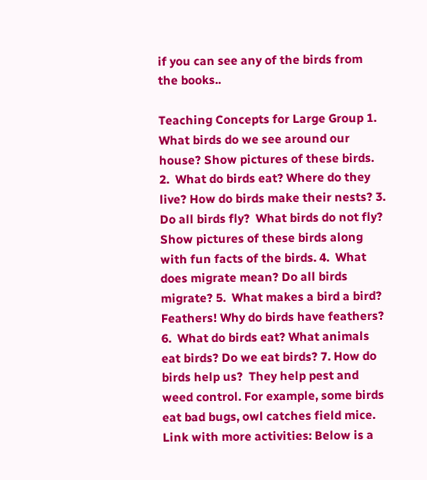if you can see any of the birds from the books..

Teaching Concepts for Large Group 1.  What birds do we see around our house? Show pictures of these birds. 2.  What do birds eat? Where do they live? How do birds make their nests? 3.  Do all birds fly?  What birds do not fly? Show pictures of these birds along with fun facts of the birds. 4.  What does migrate mean? Do all birds migrate? 5.  What makes a bird a bird? Feathers! Why do birds have feathers? 6.  What do birds eat? What animals eat birds? Do we eat birds? 7. How do birds help us?  They help pest and weed control. For example, some birds eat bad bugs, owl catches field mice. Link with more activities: Below is a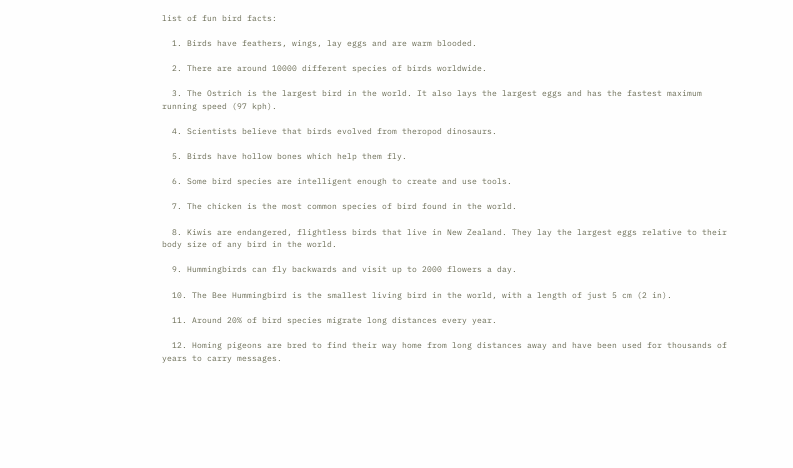list of fun bird facts:

  1. Birds have feathers, wings, lay eggs and are warm blooded.

  2. There are around 10000 different species of birds worldwide.

  3. The Ostrich is the largest bird in the world. It also lays the largest eggs and has the fastest maximum running speed (97 kph).

  4. Scientists believe that birds evolved from theropod dinosaurs.

  5. Birds have hollow bones which help them fly.

  6. Some bird species are intelligent enough to create and use tools.

  7. The chicken is the most common species of bird found in the world.

  8. Kiwis are endangered, flightless birds that live in New Zealand. They lay the largest eggs relative to their body size of any bird in the world.

  9. Hummingbirds can fly backwards and visit up to 2000 flowers a day.

  10. The Bee Hummingbird is the smallest living bird in the world, with a length of just 5 cm (2 in).

  11. Around 20% of bird species migrate long distances every year.

  12. Homing pigeons are bred to find their way home from long distances away and have been used for thousands of years to carry messages.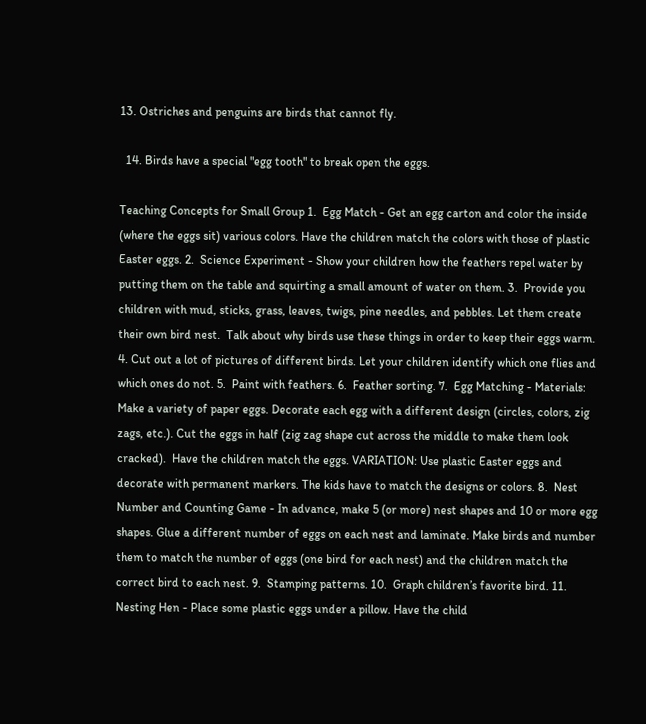13. Ostriches and penguins are birds that cannot fly.

  14. Birds have a special "egg tooth" to break open the eggs.

Teaching Concepts for Small Group 1.  Egg Match - Get an egg carton and color the inside (where the eggs sit) various colors. Have the children match the colors with those of plastic Easter eggs. 2.  Science Experiment - Show your children how the feathers repel water by putting them on the table and squirting a small amount of water on them. 3.  Provide you children with mud, sticks, grass, leaves, twigs, pine needles, and pebbles. Let them create their own bird nest.  Talk about why birds use these things in order to keep their eggs warm. 4. Cut out a lot of pictures of different birds. Let your children identify which one flies and which ones do not. 5.  Paint with feathers. 6.  Feather sorting. 7.  Egg Matching - Materials: Make a variety of paper eggs. Decorate each egg with a different design (circles, colors, zig zags, etc.). Cut the eggs in half (zig zag shape cut across the middle to make them look cracked).  Have the children match the eggs. VARIATION: Use plastic Easter eggs and decorate with permanent markers. The kids have to match the designs or colors. 8.  Nest Number and Counting Game - In advance, make 5 (or more) nest shapes and 10 or more egg shapes. Glue a different number of eggs on each nest and laminate. Make birds and number them to match the number of eggs (one bird for each nest) and the children match the correct bird to each nest. 9.  Stamping patterns. 10.  Graph children’s favorite bird. 11.  Nesting Hen - Place some plastic eggs under a pillow. Have the child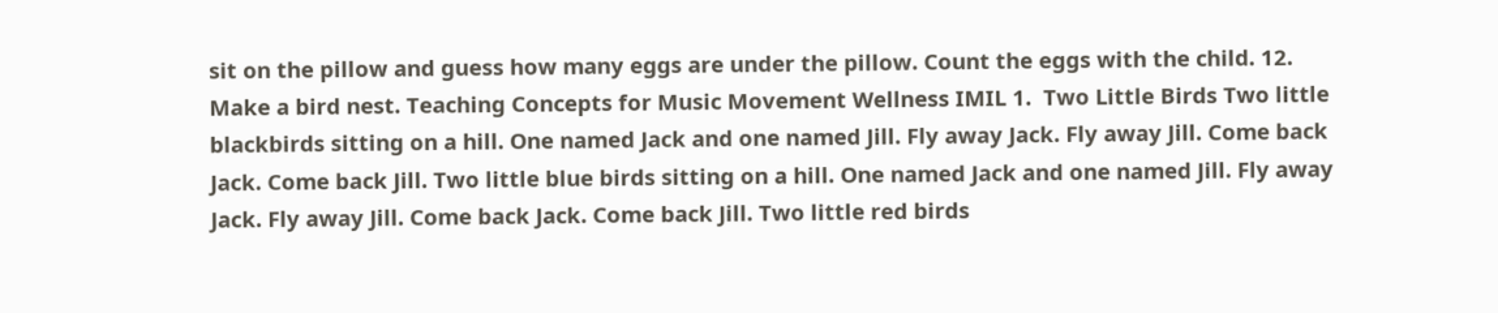sit on the pillow and guess how many eggs are under the pillow. Count the eggs with the child. 12. Make a bird nest. Teaching Concepts for Music Movement Wellness IMIL 1.  Two Little Birds Two little blackbirds sitting on a hill. One named Jack and one named Jill. Fly away Jack. Fly away Jill. Come back Jack. Come back Jill. Two little blue birds sitting on a hill. One named Jack and one named Jill. Fly away Jack. Fly away Jill. Come back Jack. Come back Jill. Two little red birds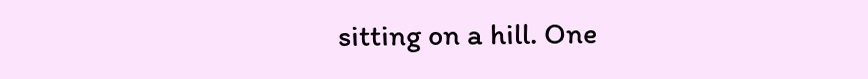sitting on a hill. One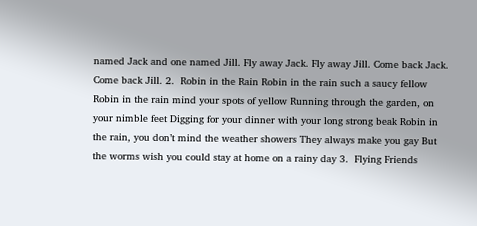named Jack and one named Jill. Fly away Jack. Fly away Jill. Come back Jack.  Come back Jill. 2.  Robin in the Rain Robin in the rain such a saucy fellow Robin in the rain mind your spots of yellow Running through the garden, on your nimble feet Digging for your dinner with your long strong beak Robin in the rain, you don’t mind the weather showers They always make you gay But the worms wish you could stay at home on a rainy day 3.  Flying Friends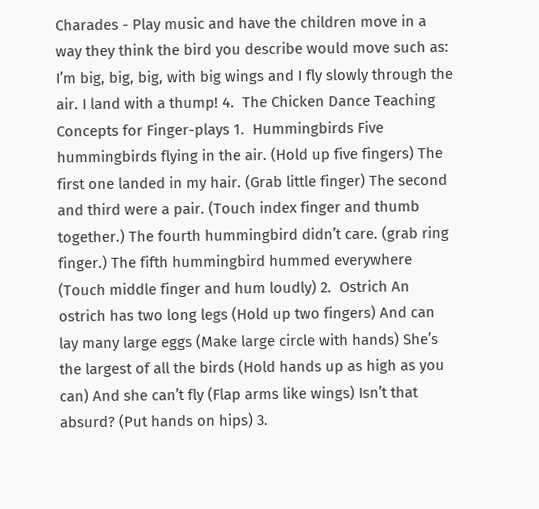Charades - Play music and have the children move in a way they think the bird you describe would move such as: I’m big, big, big, with big wings and I fly slowly through the air. I land with a thump! 4.  The Chicken Dance Teaching Concepts for Finger-plays 1.  Hummingbirds Five hummingbirds flying in the air. (Hold up five fingers) The first one landed in my hair. (Grab little finger) The second and third were a pair. (Touch index finger and thumb together.) The fourth hummingbird didn’t care. (grab ring finger.) The fifth hummingbird hummed everywhere (Touch middle finger and hum loudly) 2.  Ostrich An ostrich has two long legs (Hold up two fingers) And can lay many large eggs (Make large circle with hands) She’s the largest of all the birds (Hold hands up as high as you can) And she can’t fly (Flap arms like wings) Isn’t that absurd? (Put hands on hips) 3.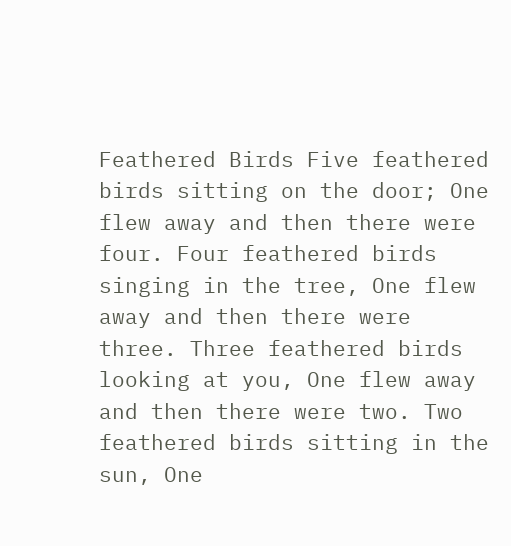Feathered Birds Five feathered birds sitting on the door; One flew away and then there were four. Four feathered birds singing in the tree, One flew away and then there were three. Three feathered birds looking at you, One flew away and then there were two. Two feathered birds sitting in the sun, One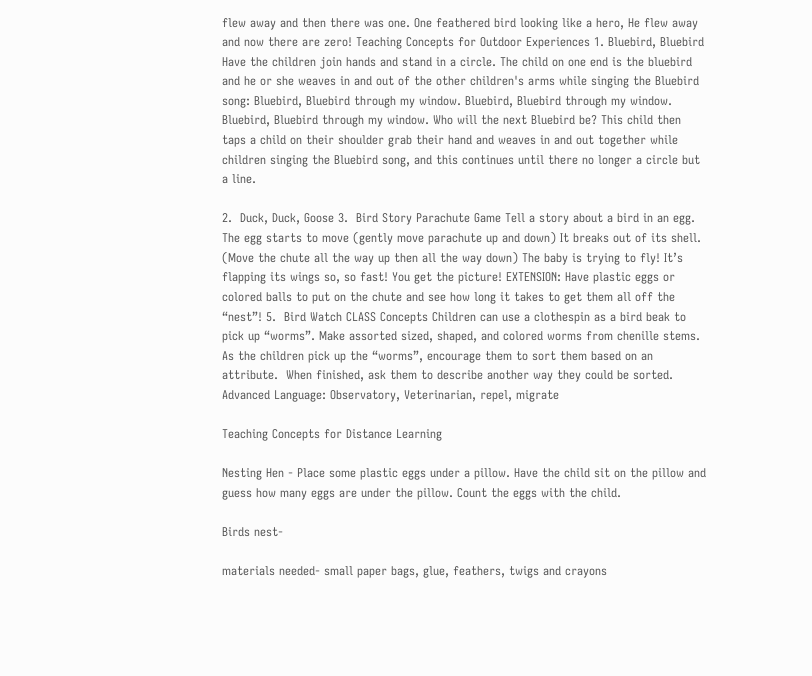flew away and then there was one. One feathered bird looking like a hero, He flew away and now there are zero! Teaching Concepts for Outdoor Experiences 1. Bluebird, Bluebird Have the children join hands and stand in a circle. The child on one end is the bluebird and he or she weaves in and out of the other children's arms while singing the Bluebird song: Bluebird, Bluebird through my window. Bluebird, Bluebird through my window. Bluebird, Bluebird through my window. Who will the next Bluebird be? This child then taps a child on their shoulder grab their hand and weaves in and out together while children singing the Bluebird song, and this continues until there no longer a circle but a line.

2.  Duck, Duck, Goose 3.  Bird Story Parachute Game Tell a story about a bird in an egg. The egg starts to move (gently move parachute up and down) It breaks out of its shell. (Move the chute all the way up then all the way down) The baby is trying to fly! It’s flapping its wings so, so fast! You get the picture! EXTENSION: Have plastic eggs or colored balls to put on the chute and see how long it takes to get them all off the “nest”! 5.  Bird Watch CLASS Concepts Children can use a clothespin as a bird beak to pick up “worms”. Make assorted sized, shaped, and colored worms from chenille stems.  As the children pick up the “worms”, encourage them to sort them based on an attribute.  When finished, ask them to describe another way they could be sorted. Advanced Language: Observatory, Veterinarian, repel, migrate

Teaching Concepts for Distance Learning

Nesting Hen - Place some plastic eggs under a pillow. Have the child sit on the pillow and guess how many eggs are under the pillow. Count the eggs with the child.

Birds nest-

materials needed- small paper bags, glue, feathers, twigs and crayons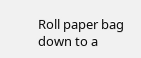Roll paper bag down to a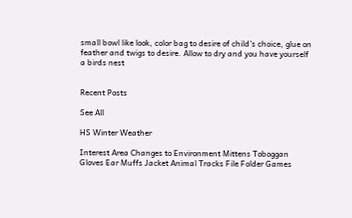small bowl like look, color bag to desire of child's choice, glue on feather and twigs to desire. Allow to dry and you have yourself a birds nest


Recent Posts

See All

HS Winter Weather

Interest Area Changes to Environment Mittens Toboggan Gloves Ear Muffs Jacket Animal Tracks File Folder Games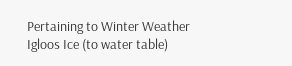Pertaining to Winter Weather Igloos Ice (to water table)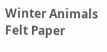Winter Animals Felt Paper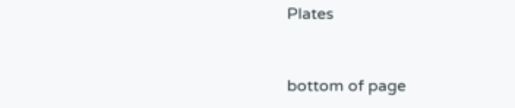Plates


bottom of page